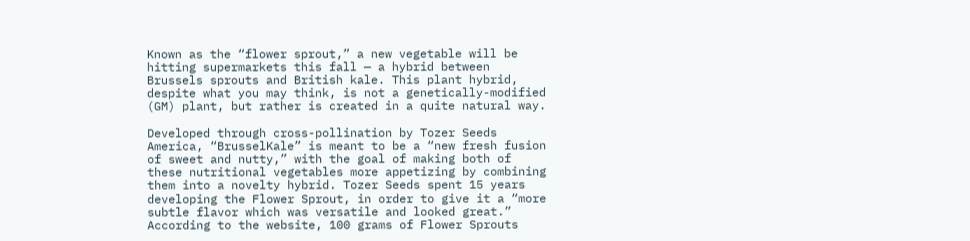Known as the “flower sprout,” a new vegetable will be hitting supermarkets this fall — a hybrid between Brussels sprouts and British kale. This plant hybrid, despite what you may think, is not a genetically-modified (GM) plant, but rather is created in a quite natural way.

Developed through cross-pollination by Tozer Seeds America, “BrusselKale” is meant to be a “new fresh fusion of sweet and nutty,” with the goal of making both of these nutritional vegetables more appetizing by combining them into a novelty hybrid. Tozer Seeds spent 15 years developing the Flower Sprout, in order to give it a “more subtle flavor which was versatile and looked great.” According to the website, 100 grams of Flower Sprouts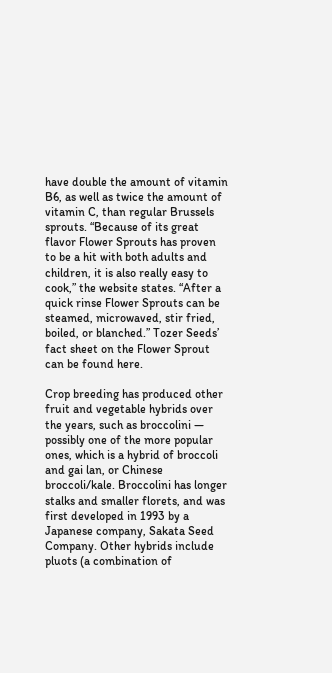have double the amount of vitamin B6, as well as twice the amount of vitamin C, than regular Brussels sprouts. “Because of its great flavor Flower Sprouts has proven to be a hit with both adults and children, it is also really easy to cook,” the website states. “After a quick rinse Flower Sprouts can be steamed, microwaved, stir fried, boiled, or blanched.” Tozer Seeds’ fact sheet on the Flower Sprout can be found here.

Crop breeding has produced other fruit and vegetable hybrids over the years, such as broccolini — possibly one of the more popular ones, which is a hybrid of broccoli and gai lan, or Chinese broccoli/kale. Broccolini has longer stalks and smaller florets, and was first developed in 1993 by a Japanese company, Sakata Seed Company. Other hybrids include pluots (a combination of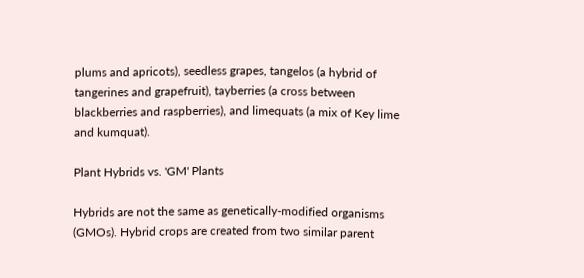plums and apricots), seedless grapes, tangelos (a hybrid of tangerines and grapefruit), tayberries (a cross between blackberries and raspberries), and limequats (a mix of Key lime and kumquat).

Plant Hybrids vs. 'GM' Plants

Hybrids are not the same as genetically-modified organisms (GMOs). Hybrid crops are created from two similar parent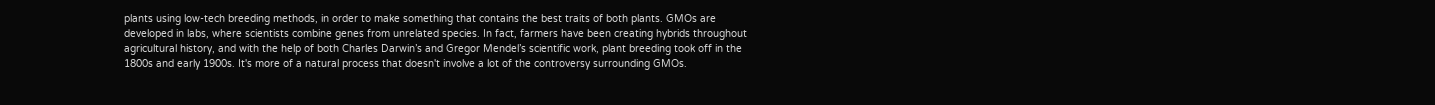plants using low-tech breeding methods, in order to make something that contains the best traits of both plants. GMOs are developed in labs, where scientists combine genes from unrelated species. In fact, farmers have been creating hybrids throughout agricultural history, and with the help of both Charles Darwin’s and Gregor Mendel’s scientific work, plant breeding took off in the 1800s and early 1900s. It's more of a natural process that doesn't involve a lot of the controversy surrounding GMOs.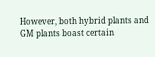However, both hybrid plants and GM plants boast certain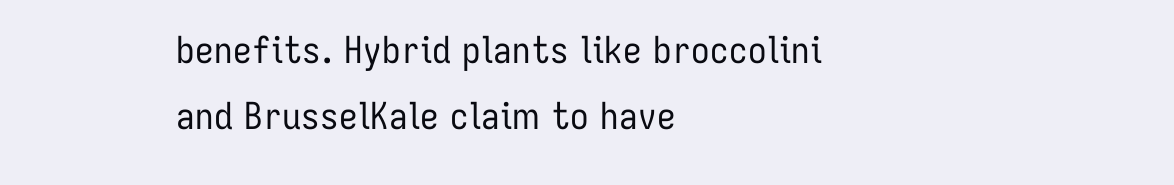benefits. Hybrid plants like broccolini and BrusselKale claim to have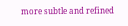more subtle and refined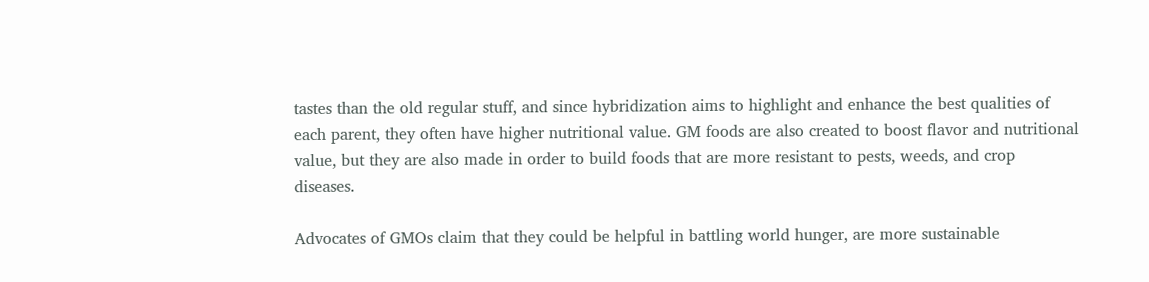tastes than the old regular stuff, and since hybridization aims to highlight and enhance the best qualities of each parent, they often have higher nutritional value. GM foods are also created to boost flavor and nutritional value, but they are also made in order to build foods that are more resistant to pests, weeds, and crop diseases.

Advocates of GMOs claim that they could be helpful in battling world hunger, are more sustainable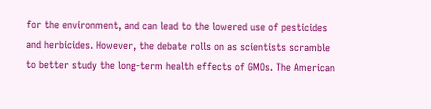for the environment, and can lead to the lowered use of pesticides and herbicides. However, the debate rolls on as scientists scramble to better study the long-term health effects of GMOs. The American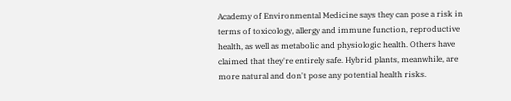Academy of Environmental Medicine says they can pose a risk in terms of toxicology, allergy and immune function, reproductive health, as well as metabolic and physiologic health. Others have claimed that they're entirely safe. Hybrid plants, meanwhile, are more natural and don't pose any potential health risks.